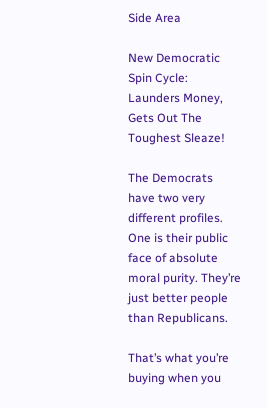Side Area

New Democratic Spin Cycle: Launders Money, Gets Out The Toughest Sleaze!

The Democrats have two very different profiles. One is their public face of absolute moral purity. They’re just better people than Republicans.

That’s what you’re buying when you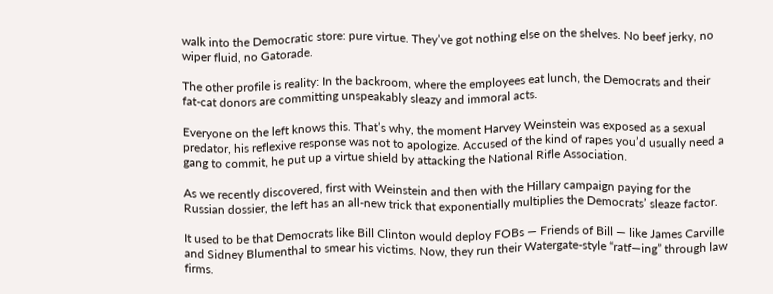walk into the Democratic store: pure virtue. They’ve got nothing else on the shelves. No beef jerky, no wiper fluid, no Gatorade.

The other profile is reality: In the backroom, where the employees eat lunch, the Democrats and their fat-cat donors are committing unspeakably sleazy and immoral acts.

Everyone on the left knows this. That’s why, the moment Harvey Weinstein was exposed as a sexual predator, his reflexive response was not to apologize. Accused of the kind of rapes you’d usually need a gang to commit, he put up a virtue shield by attacking the National Rifle Association.

As we recently discovered, first with Weinstein and then with the Hillary campaign paying for the Russian dossier, the left has an all-new trick that exponentially multiplies the Democrats’ sleaze factor.

It used to be that Democrats like Bill Clinton would deploy FOBs — Friends of Bill — like James Carville and Sidney Blumenthal to smear his victims. Now, they run their Watergate-style “ratf—ing” through law firms.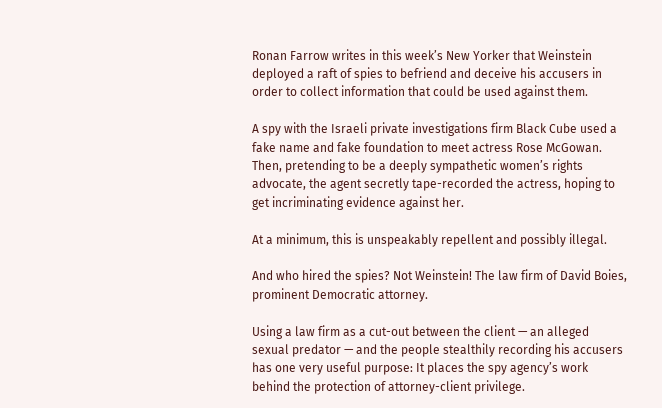Ronan Farrow writes in this week’s New Yorker that Weinstein deployed a raft of spies to befriend and deceive his accusers in order to collect information that could be used against them.

A spy with the Israeli private investigations firm Black Cube used a fake name and fake foundation to meet actress Rose McGowan. Then, pretending to be a deeply sympathetic women’s rights advocate, the agent secretly tape-recorded the actress, hoping to get incriminating evidence against her.

At a minimum, this is unspeakably repellent and possibly illegal.

And who hired the spies? Not Weinstein! The law firm of David Boies, prominent Democratic attorney.

Using a law firm as a cut-out between the client — an alleged sexual predator — and the people stealthily recording his accusers has one very useful purpose: It places the spy agency’s work behind the protection of attorney-client privilege.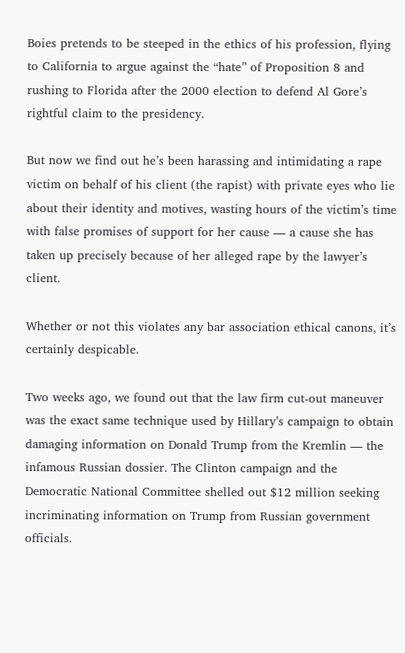Boies pretends to be steeped in the ethics of his profession, flying to California to argue against the “hate” of Proposition 8 and rushing to Florida after the 2000 election to defend Al Gore’s rightful claim to the presidency.

But now we find out he’s been harassing and intimidating a rape victim on behalf of his client (the rapist) with private eyes who lie about their identity and motives, wasting hours of the victim’s time with false promises of support for her cause — a cause she has taken up precisely because of her alleged rape by the lawyer’s client.

Whether or not this violates any bar association ethical canons, it’s certainly despicable.

Two weeks ago, we found out that the law firm cut-out maneuver was the exact same technique used by Hillary’s campaign to obtain damaging information on Donald Trump from the Kremlin — the infamous Russian dossier. The Clinton campaign and the Democratic National Committee shelled out $12 million seeking incriminating information on Trump from Russian government officials.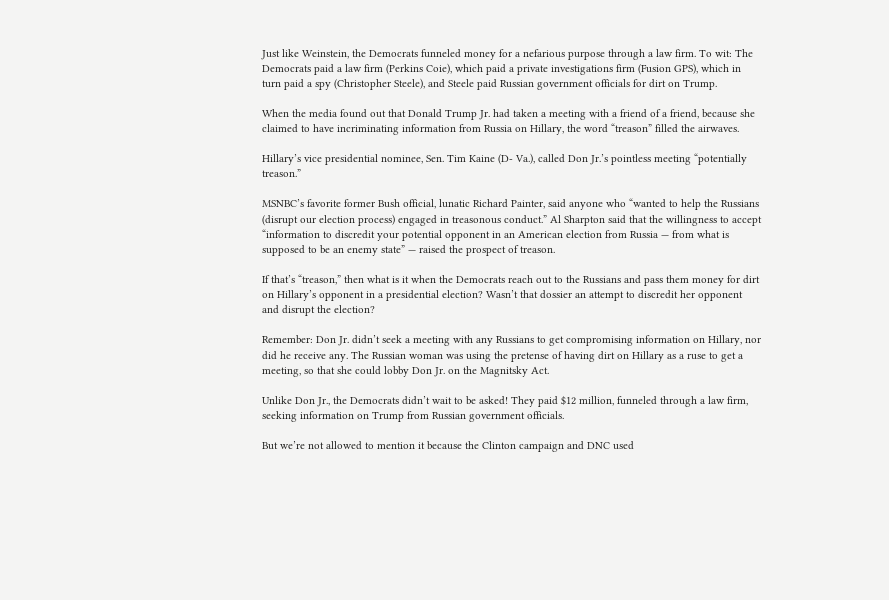Just like Weinstein, the Democrats funneled money for a nefarious purpose through a law firm. To wit: The Democrats paid a law firm (Perkins Coie), which paid a private investigations firm (Fusion GPS), which in turn paid a spy (Christopher Steele), and Steele paid Russian government officials for dirt on Trump.

When the media found out that Donald Trump Jr. had taken a meeting with a friend of a friend, because she claimed to have incriminating information from Russia on Hillary, the word “treason” filled the airwaves.

Hillary’s vice presidential nominee, Sen. Tim Kaine (D- Va.), called Don Jr.’s pointless meeting “potentially treason.”

MSNBC’s favorite former Bush official, lunatic Richard Painter, said anyone who “wanted to help the Russians (disrupt our election process) engaged in treasonous conduct.” Al Sharpton said that the willingness to accept “information to discredit your potential opponent in an American election from Russia — from what is supposed to be an enemy state” — raised the prospect of treason.

If that’s “treason,” then what is it when the Democrats reach out to the Russians and pass them money for dirt on Hillary’s opponent in a presidential election? Wasn’t that dossier an attempt to discredit her opponent and disrupt the election?

Remember: Don Jr. didn’t seek a meeting with any Russians to get compromising information on Hillary, nor did he receive any. The Russian woman was using the pretense of having dirt on Hillary as a ruse to get a meeting, so that she could lobby Don Jr. on the Magnitsky Act.

Unlike Don Jr., the Democrats didn’t wait to be asked! They paid $12 million, funneled through a law firm, seeking information on Trump from Russian government officials.

But we’re not allowed to mention it because the Clinton campaign and DNC used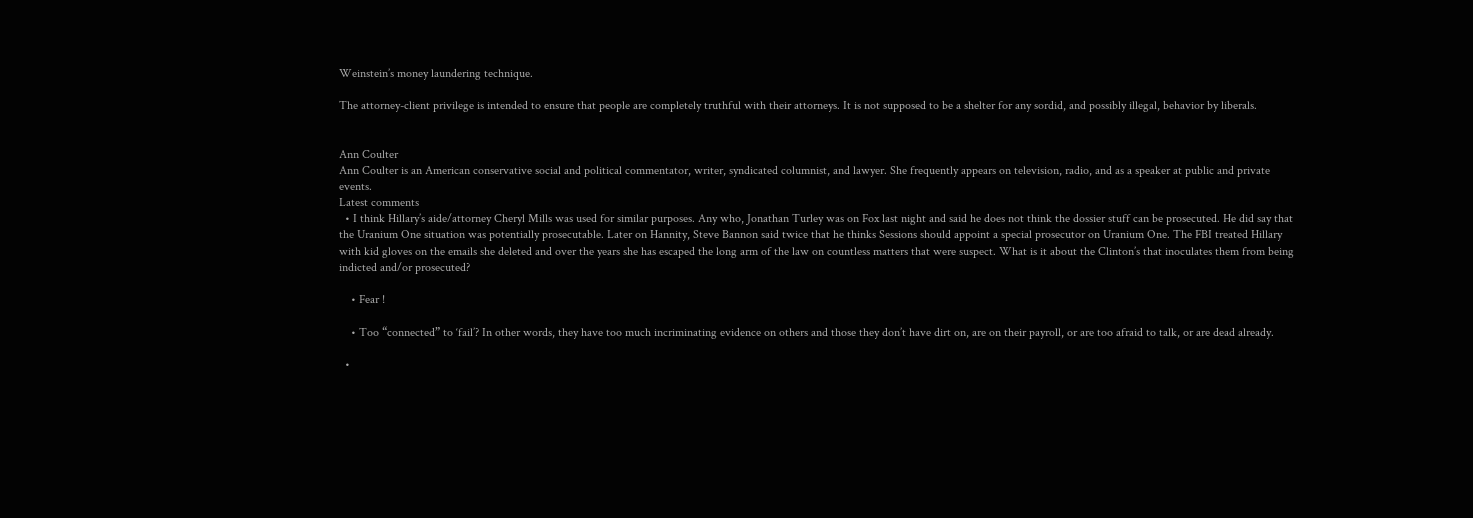Weinstein’s money laundering technique.

The attorney-client privilege is intended to ensure that people are completely truthful with their attorneys. It is not supposed to be a shelter for any sordid, and possibly illegal, behavior by liberals.


Ann Coulter
Ann Coulter is an American conservative social and political commentator, writer, syndicated columnist, and lawyer. She frequently appears on television, radio, and as a speaker at public and private events.
Latest comments
  • I think Hillary’s aide/attorney Cheryl Mills was used for similar purposes. Any who, Jonathan Turley was on Fox last night and said he does not think the dossier stuff can be prosecuted. He did say that the Uranium One situation was potentially prosecutable. Later on Hannity, Steve Bannon said twice that he thinks Sessions should appoint a special prosecutor on Uranium One. The FBI treated Hillary with kid gloves on the emails she deleted and over the years she has escaped the long arm of the law on countless matters that were suspect. What is it about the Clinton’s that inoculates them from being indicted and/or prosecuted?

    • Fear !

    • Too “connected” to ‘fail’? In other words, they have too much incriminating evidence on others and those they don’t have dirt on, are on their payroll, or are too afraid to talk, or are dead already.

  •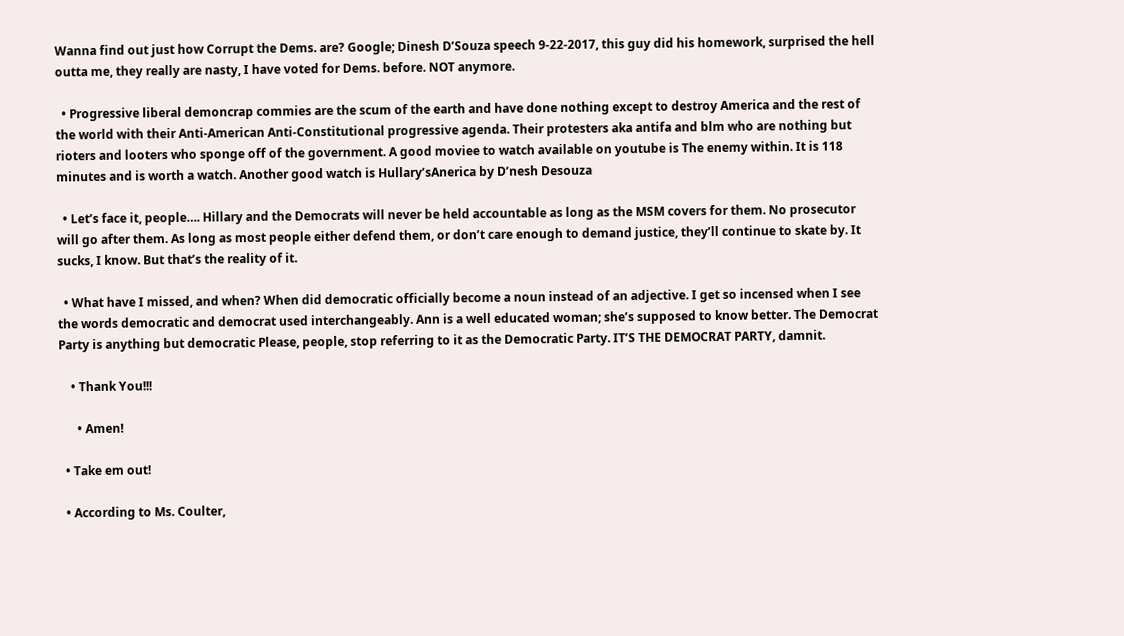Wanna find out just how Corrupt the Dems. are? Google; Dinesh D’Souza speech 9-22-2017, this guy did his homework, surprised the hell outta me, they really are nasty, I have voted for Dems. before. NOT anymore.

  • Progressive liberal demoncrap commies are the scum of the earth and have done nothing except to destroy America and the rest of the world with their Anti-American Anti-Constitutional progressive agenda. Their protesters aka antifa and blm who are nothing but rioters and looters who sponge off of the government. A good moviee to watch available on youtube is The enemy within. It is 118 minutes and is worth a watch. Another good watch is Hullary’sAnerica by D’nesh Desouza

  • Let’s face it, people…. Hillary and the Democrats will never be held accountable as long as the MSM covers for them. No prosecutor will go after them. As long as most people either defend them, or don’t care enough to demand justice, they’ll continue to skate by. It sucks, I know. But that’s the reality of it.

  • What have I missed, and when? When did democratic officially become a noun instead of an adjective. I get so incensed when I see the words democratic and democrat used interchangeably. Ann is a well educated woman; she’s supposed to know better. The Democrat Party is anything but democratic Please, people, stop referring to it as the Democratic Party. IT’S THE DEMOCRAT PARTY, damnit.

    • Thank You!!!

      • Amen!

  • Take em out!

  • According to Ms. Coulter,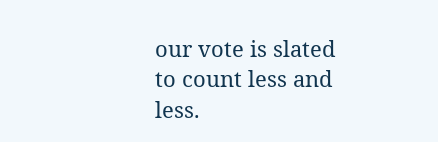our vote is slated to count less and less.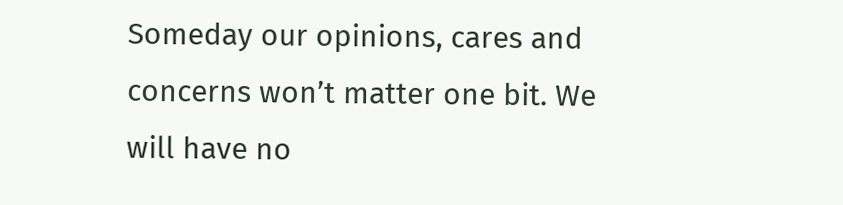Someday our opinions, cares and concerns won’t matter one bit. We will have no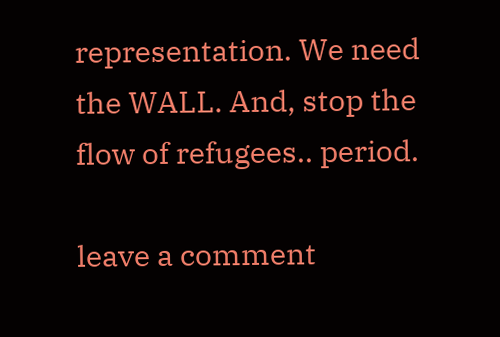representation. We need the WALL. And, stop the flow of refugees.. period.

leave a comment